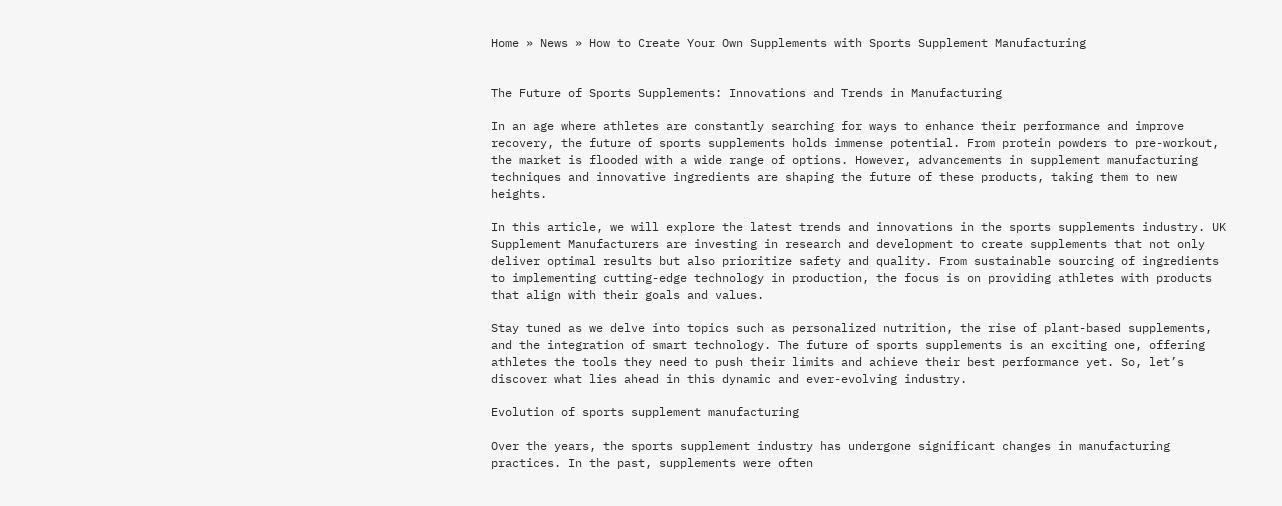Home » News » How to Create Your Own Supplements with Sports Supplement Manufacturing


The Future of Sports Supplements: Innovations and Trends in Manufacturing

In an age where athletes are constantly searching for ways to enhance their performance and improve recovery, the future of sports supplements holds immense potential. From protein powders to pre-workout, the market is flooded with a wide range of options. However, advancements in supplement manufacturing techniques and innovative ingredients are shaping the future of these products, taking them to new heights.

In this article, we will explore the latest trends and innovations in the sports supplements industry. UK Supplement Manufacturers are investing in research and development to create supplements that not only deliver optimal results but also prioritize safety and quality. From sustainable sourcing of ingredients to implementing cutting-edge technology in production, the focus is on providing athletes with products that align with their goals and values.

Stay tuned as we delve into topics such as personalized nutrition, the rise of plant-based supplements, and the integration of smart technology. The future of sports supplements is an exciting one, offering athletes the tools they need to push their limits and achieve their best performance yet. So, let’s discover what lies ahead in this dynamic and ever-evolving industry.

Evolution of sports supplement manufacturing

Over the years, the sports supplement industry has undergone significant changes in manufacturing practices. In the past, supplements were often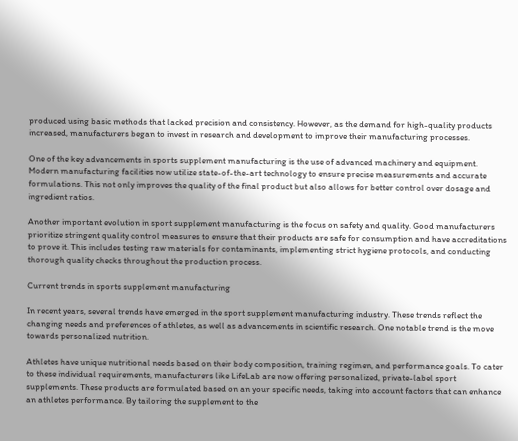produced using basic methods that lacked precision and consistency. However, as the demand for high-quality products increased, manufacturers began to invest in research and development to improve their manufacturing processes.

One of the key advancements in sports supplement manufacturing is the use of advanced machinery and equipment. Modern manufacturing facilities now utilize state-of-the-art technology to ensure precise measurements and accurate formulations. This not only improves the quality of the final product but also allows for better control over dosage and ingredient ratios.

Another important evolution in sport supplement manufacturing is the focus on safety and quality. Good manufacturers prioritize stringent quality control measures to ensure that their products are safe for consumption and have accreditations to prove it. This includes testing raw materials for contaminants, implementing strict hygiene protocols, and conducting thorough quality checks throughout the production process.

Current trends in sports supplement manufacturing

In recent years, several trends have emerged in the sport supplement manufacturing industry. These trends reflect the changing needs and preferences of athletes, as well as advancements in scientific research. One notable trend is the move towards personalized nutrition.

Athletes have unique nutritional needs based on their body composition, training regimen, and performance goals. To cater to these individual requirements, manufacturers like LifeLab are now offering personalized, private-label sport supplements. These products are formulated based on an your specific needs, taking into account factors that can enhance an athletes performance. By tailoring the supplement to the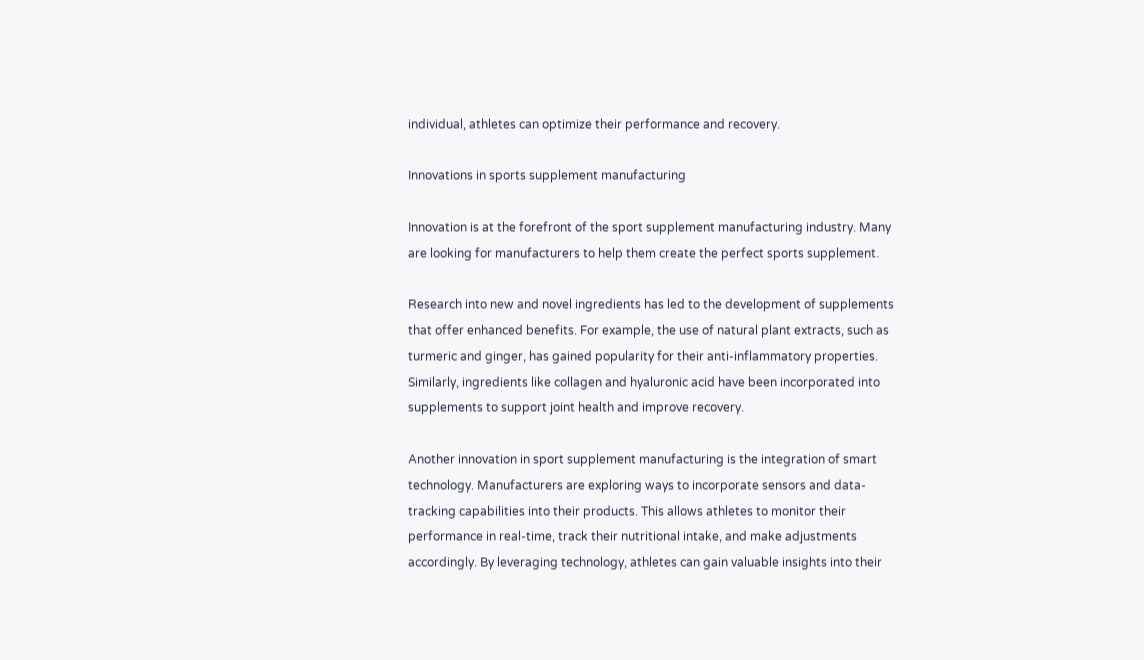individual, athletes can optimize their performance and recovery.

Innovations in sports supplement manufacturing

Innovation is at the forefront of the sport supplement manufacturing industry. Many are looking for manufacturers to help them create the perfect sports supplement.

Research into new and novel ingredients has led to the development of supplements that offer enhanced benefits. For example, the use of natural plant extracts, such as turmeric and ginger, has gained popularity for their anti-inflammatory properties. Similarly, ingredients like collagen and hyaluronic acid have been incorporated into supplements to support joint health and improve recovery.

Another innovation in sport supplement manufacturing is the integration of smart technology. Manufacturers are exploring ways to incorporate sensors and data-tracking capabilities into their products. This allows athletes to monitor their performance in real-time, track their nutritional intake, and make adjustments accordingly. By leveraging technology, athletes can gain valuable insights into their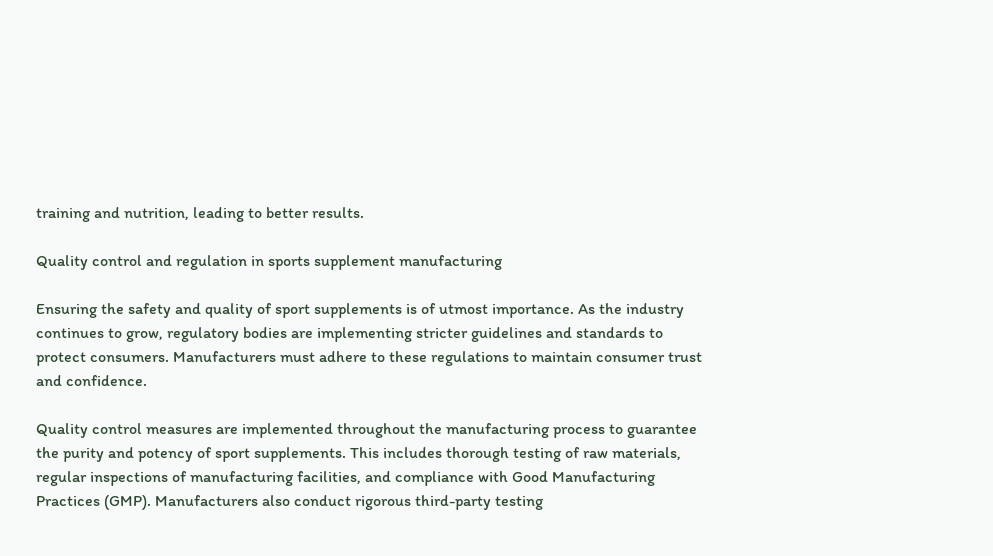training and nutrition, leading to better results.

Quality control and regulation in sports supplement manufacturing

Ensuring the safety and quality of sport supplements is of utmost importance. As the industry continues to grow, regulatory bodies are implementing stricter guidelines and standards to protect consumers. Manufacturers must adhere to these regulations to maintain consumer trust and confidence.

Quality control measures are implemented throughout the manufacturing process to guarantee the purity and potency of sport supplements. This includes thorough testing of raw materials, regular inspections of manufacturing facilities, and compliance with Good Manufacturing Practices (GMP). Manufacturers also conduct rigorous third-party testing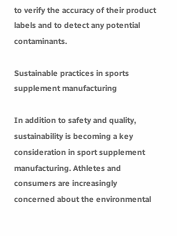to verify the accuracy of their product labels and to detect any potential contaminants.

Sustainable practices in sports supplement manufacturing

In addition to safety and quality, sustainability is becoming a key consideration in sport supplement manufacturing. Athletes and consumers are increasingly concerned about the environmental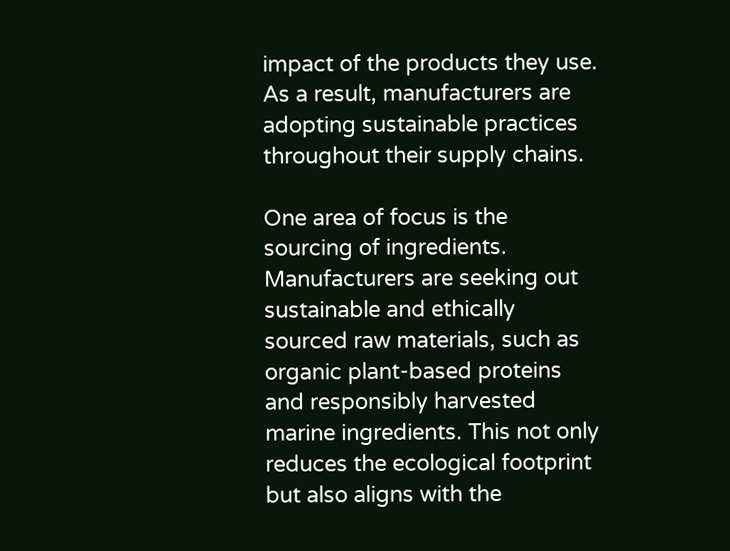impact of the products they use. As a result, manufacturers are adopting sustainable practices throughout their supply chains.

One area of focus is the sourcing of ingredients. Manufacturers are seeking out sustainable and ethically sourced raw materials, such as organic plant-based proteins and responsibly harvested marine ingredients. This not only reduces the ecological footprint but also aligns with the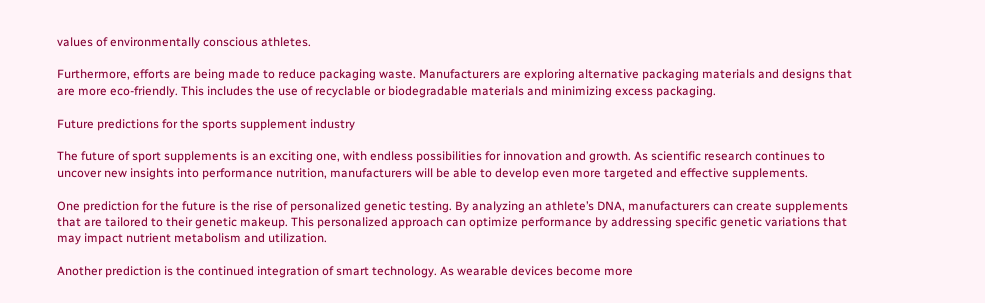values of environmentally conscious athletes.

Furthermore, efforts are being made to reduce packaging waste. Manufacturers are exploring alternative packaging materials and designs that are more eco-friendly. This includes the use of recyclable or biodegradable materials and minimizing excess packaging.

Future predictions for the sports supplement industry

The future of sport supplements is an exciting one, with endless possibilities for innovation and growth. As scientific research continues to uncover new insights into performance nutrition, manufacturers will be able to develop even more targeted and effective supplements.

One prediction for the future is the rise of personalized genetic testing. By analyzing an athlete’s DNA, manufacturers can create supplements that are tailored to their genetic makeup. This personalized approach can optimize performance by addressing specific genetic variations that may impact nutrient metabolism and utilization.

Another prediction is the continued integration of smart technology. As wearable devices become more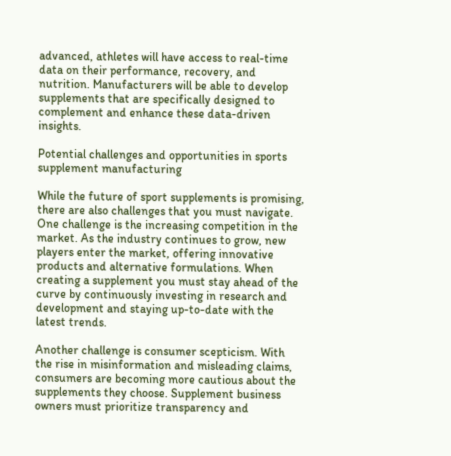advanced, athletes will have access to real-time data on their performance, recovery, and nutrition. Manufacturers will be able to develop supplements that are specifically designed to complement and enhance these data-driven insights.

Potential challenges and opportunities in sports supplement manufacturing

While the future of sport supplements is promising, there are also challenges that you must navigate. One challenge is the increasing competition in the market. As the industry continues to grow, new players enter the market, offering innovative products and alternative formulations. When creating a supplement you must stay ahead of the curve by continuously investing in research and development and staying up-to-date with the latest trends.

Another challenge is consumer scepticism. With the rise in misinformation and misleading claims, consumers are becoming more cautious about the supplements they choose. Supplement business owners must prioritize transparency and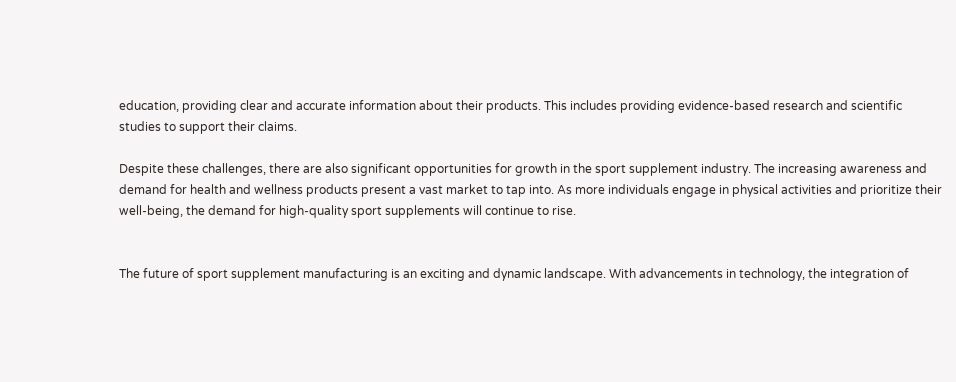education, providing clear and accurate information about their products. This includes providing evidence-based research and scientific studies to support their claims.

Despite these challenges, there are also significant opportunities for growth in the sport supplement industry. The increasing awareness and demand for health and wellness products present a vast market to tap into. As more individuals engage in physical activities and prioritize their well-being, the demand for high-quality sport supplements will continue to rise.


The future of sport supplement manufacturing is an exciting and dynamic landscape. With advancements in technology, the integration of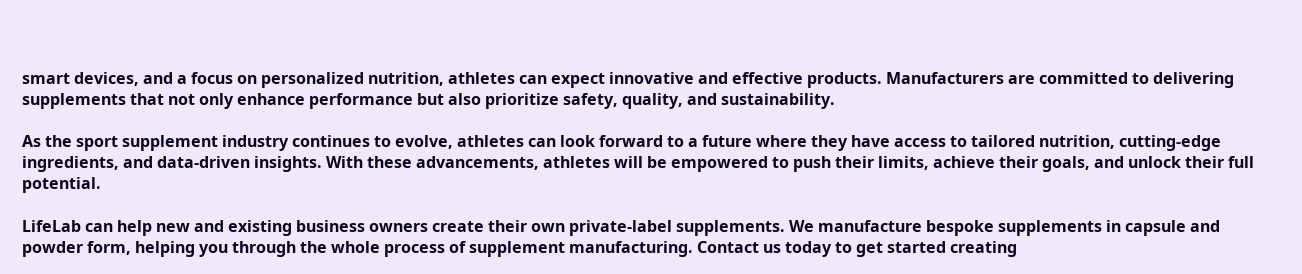smart devices, and a focus on personalized nutrition, athletes can expect innovative and effective products. Manufacturers are committed to delivering supplements that not only enhance performance but also prioritize safety, quality, and sustainability.

As the sport supplement industry continues to evolve, athletes can look forward to a future where they have access to tailored nutrition, cutting-edge ingredients, and data-driven insights. With these advancements, athletes will be empowered to push their limits, achieve their goals, and unlock their full potential.

LifeLab can help new and existing business owners create their own private-label supplements. We manufacture bespoke supplements in capsule and powder form, helping you through the whole process of supplement manufacturing. Contact us today to get started creating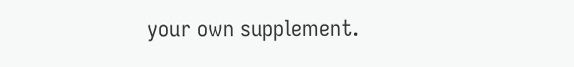your own supplement.